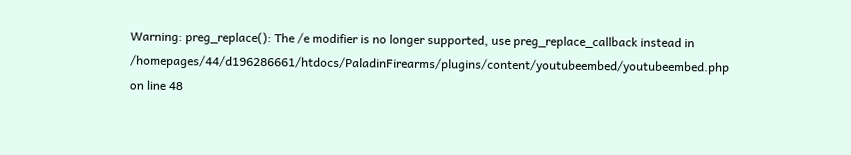Warning: preg_replace(): The /e modifier is no longer supported, use preg_replace_callback instead in /homepages/44/d196286661/htdocs/PaladinFirearms/plugins/content/youtubeembed/youtubeembed.php on line 48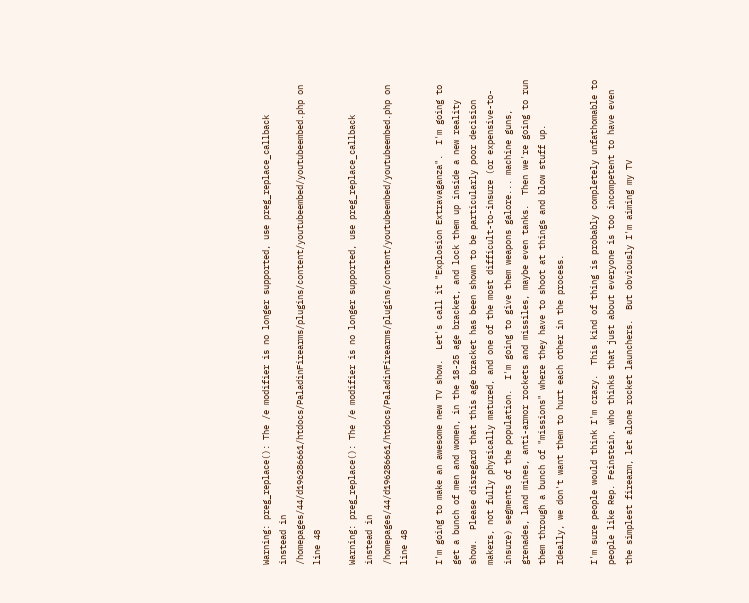Warning: preg_replace(): The /e modifier is no longer supported, use preg_replace_callback instead in /homepages/44/d196286661/htdocs/PaladinFirearms/plugins/content/youtubeembed/youtubeembed.php on line 48

Warning: preg_replace(): The /e modifier is no longer supported, use preg_replace_callback instead in /homepages/44/d196286661/htdocs/PaladinFirearms/plugins/content/youtubeembed/youtubeembed.php on line 48

I'm going to make an awesome new TV show.  Let's call it "Explosion Extravaganza".  I'm going to get a bunch of men and women, in the 18-25 age bracket, and lock them up inside a new reality show.  Please disregard that this age bracket has been shown to be particularly poor decision makers, not fully physically matured, and one of the most difficult-to-insure (or expensive-to-insure) segments of the population.  I'm going to give them weapons galore... machine guns, grenades, land mines, anti-armor rockets and missiles, maybe even tanks.  Then we're going to run them through a bunch of "missions" where they have to shoot at things and blow stuff up.  Ideally, we don't want them to hurt each other in the process.

I'm sure people would think I'm crazy.  This kind of thing is probably completely unfathomable to people like Rep. Feinstein, who thinks that just about everyone is too incompetent to have even the simplest firearm, let alone rocket launchers.  But obviously I'm aiming my TV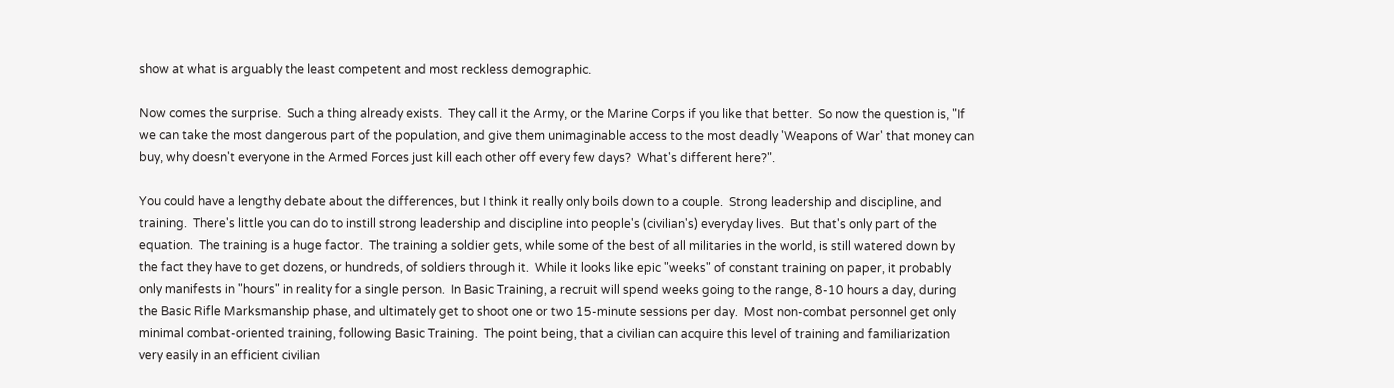show at what is arguably the least competent and most reckless demographic.

Now comes the surprise.  Such a thing already exists.  They call it the Army, or the Marine Corps if you like that better.  So now the question is, "If we can take the most dangerous part of the population, and give them unimaginable access to the most deadly 'Weapons of War' that money can buy, why doesn't everyone in the Armed Forces just kill each other off every few days?  What's different here?".

You could have a lengthy debate about the differences, but I think it really only boils down to a couple.  Strong leadership and discipline, and training.  There's little you can do to instill strong leadership and discipline into people's (civilian's) everyday lives.  But that's only part of the equation.  The training is a huge factor.  The training a soldier gets, while some of the best of all militaries in the world, is still watered down by the fact they have to get dozens, or hundreds, of soldiers through it.  While it looks like epic "weeks" of constant training on paper, it probably only manifests in "hours" in reality for a single person.  In Basic Training, a recruit will spend weeks going to the range, 8-10 hours a day, during the Basic Rifle Marksmanship phase, and ultimately get to shoot one or two 15-minute sessions per day.  Most non-combat personnel get only minimal combat-oriented training, following Basic Training.  The point being, that a civilian can acquire this level of training and familiarization very easily in an efficient civilian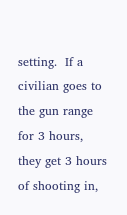setting.  If a civilian goes to the gun range for 3 hours, they get 3 hours of shooting in,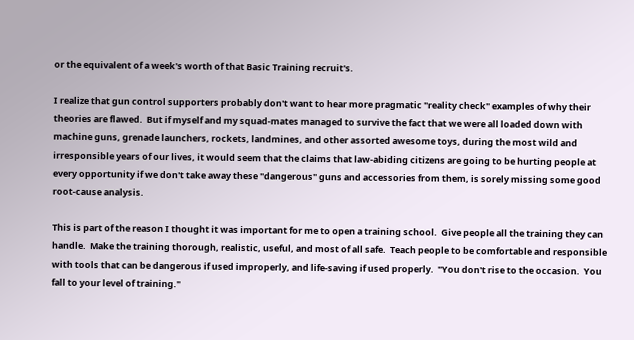or the equivalent of a week's worth of that Basic Training recruit's.

I realize that gun control supporters probably don't want to hear more pragmatic "reality check" examples of why their theories are flawed.  But if myself and my squad-mates managed to survive the fact that we were all loaded down with machine guns, grenade launchers, rockets, landmines, and other assorted awesome toys, during the most wild and irresponsible years of our lives, it would seem that the claims that law-abiding citizens are going to be hurting people at every opportunity if we don't take away these "dangerous" guns and accessories from them, is sorely missing some good root-cause analysis.

This is part of the reason I thought it was important for me to open a training school.  Give people all the training they can handle.  Make the training thorough, realistic, useful, and most of all safe.  Teach people to be comfortable and responsible with tools that can be dangerous if used improperly, and life-saving if used properly.  "You don't rise to the occasion.  You fall to your level of training."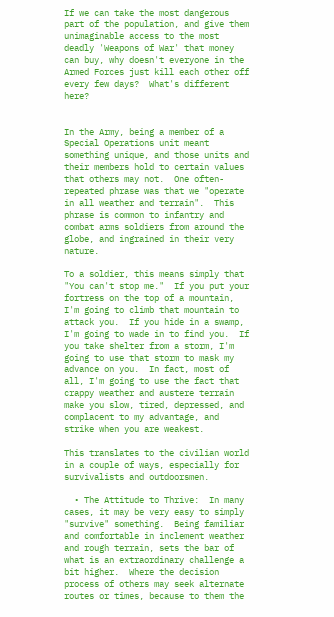If we can take the most dangerous part of the population, and give them unimaginable access to the most deadly 'Weapons of War' that money can buy, why doesn't everyone in the Armed Forces just kill each other off every few days?  What's different here?


In the Army, being a member of a Special Operations unit meant something unique, and those units and their members hold to certain values that others may not.  One often-repeated phrase was that we "operate in all weather and terrain".  This phrase is common to infantry and combat arms soldiers from around the globe, and ingrained in their very nature.

To a soldier, this means simply that "You can't stop me."  If you put your fortress on the top of a mountain, I'm going to climb that mountain to attack you.  If you hide in a swamp, I'm going to wade in to find you.  If you take shelter from a storm, I'm going to use that storm to mask my advance on you.  In fact, most of all, I'm going to use the fact that crappy weather and austere terrain make you slow, tired, depressed, and complacent to my advantage, and strike when you are weakest.

This translates to the civilian world in a couple of ways, especially for survivalists and outdoorsmen.

  • The Attitude to Thrive:  In many cases, it may be very easy to simply "survive" something.  Being familiar and comfortable in inclement weather and rough terrain, sets the bar of what is an extraordinary challenge a bit higher.  Where the decision process of others may seek alternate routes or times, because to them the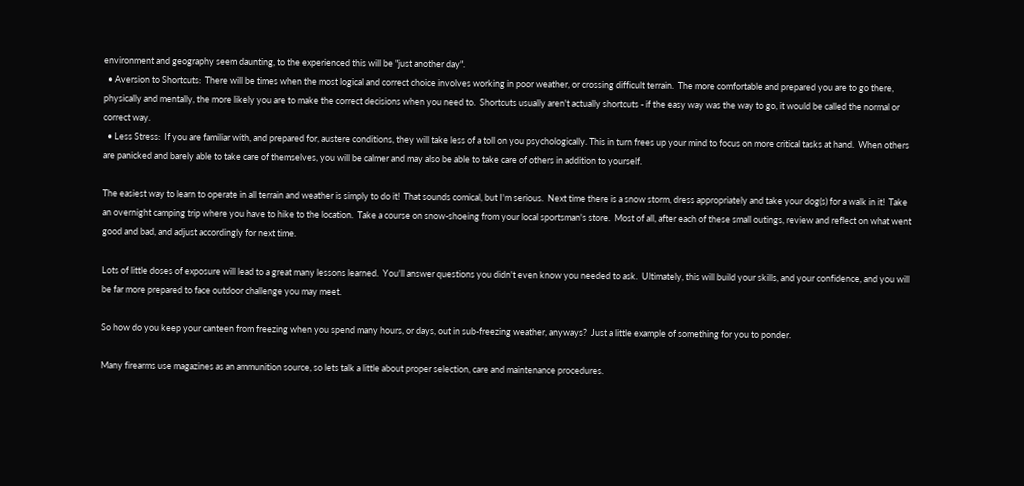environment and geography seem daunting, to the experienced this will be "just another day".
  • Aversion to Shortcuts:  There will be times when the most logical and correct choice involves working in poor weather, or crossing difficult terrain.  The more comfortable and prepared you are to go there, physically and mentally, the more likely you are to make the correct decisions when you need to.  Shortcuts usually aren't actually shortcuts - if the easy way was the way to go, it would be called the normal or correct way.
  • Less Stress:  If you are familiar with, and prepared for, austere conditions, they will take less of a toll on you psychologically. This in turn frees up your mind to focus on more critical tasks at hand.  When others are panicked and barely able to take care of themselves, you will be calmer and may also be able to take care of others in addition to yourself.

The easiest way to learn to operate in all terrain and weather is simply to do it!  That sounds comical, but I'm serious.  Next time there is a snow storm, dress appropriately and take your dog(s) for a walk in it!  Take an overnight camping trip where you have to hike to the location.  Take a course on snow-shoeing from your local sportsman's store.  Most of all, after each of these small outings, review and reflect on what went good and bad, and adjust accordingly for next time.

Lots of little doses of exposure will lead to a great many lessons learned.  You'll answer questions you didn't even know you needed to ask.  Ultimately, this will build your skills, and your confidence, and you will be far more prepared to face outdoor challenge you may meet.

So how do you keep your canteen from freezing when you spend many hours, or days, out in sub-freezing weather, anyways?  Just a little example of something for you to ponder.

Many firearms use magazines as an ammunition source, so lets talk a little about proper selection, care and maintenance procedures.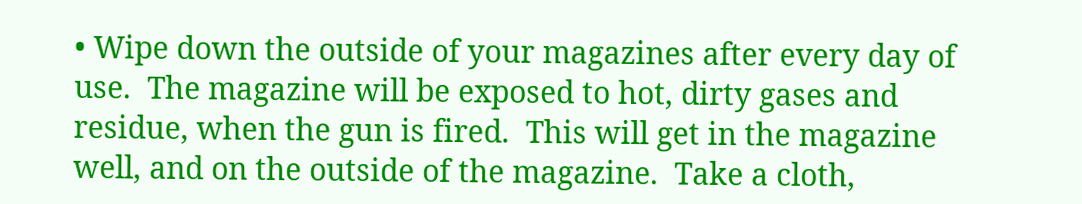• Wipe down the outside of your magazines after every day of use.  The magazine will be exposed to hot, dirty gases and residue, when the gun is fired.  This will get in the magazine well, and on the outside of the magazine.  Take a cloth,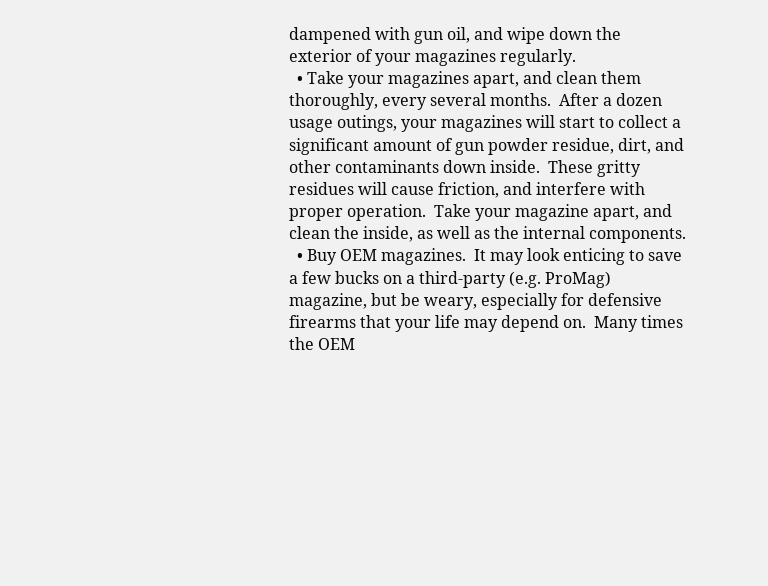dampened with gun oil, and wipe down the exterior of your magazines regularly.
  • Take your magazines apart, and clean them thoroughly, every several months.  After a dozen usage outings, your magazines will start to collect a significant amount of gun powder residue, dirt, and other contaminants down inside.  These gritty residues will cause friction, and interfere with proper operation.  Take your magazine apart, and clean the inside, as well as the internal components.
  • Buy OEM magazines.  It may look enticing to save a few bucks on a third-party (e.g. ProMag) magazine, but be weary, especially for defensive firearms that your life may depend on.  Many times the OEM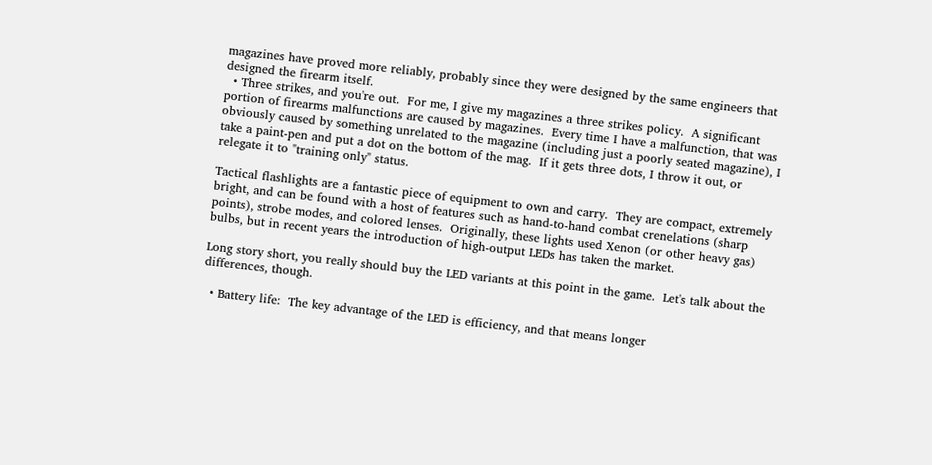magazines have proved more reliably, probably since they were designed by the same engineers that designed the firearm itself.
  • Three strikes, and you're out.  For me, I give my magazines a three strikes policy.  A significant portion of firearms malfunctions are caused by magazines.  Every time I have a malfunction, that was obviously caused by something unrelated to the magazine (including just a poorly seated magazine), I take a paint-pen and put a dot on the bottom of the mag.  If it gets three dots, I throw it out, or relegate it to "training only" status.

Tactical flashlights are a fantastic piece of equipment to own and carry.  They are compact, extremely bright, and can be found with a host of features such as hand-to-hand combat crenelations (sharp points), strobe modes, and colored lenses.  Originally, these lights used Xenon (or other heavy gas) bulbs, but in recent years the introduction of high-output LEDs has taken the market.

Long story short, you really should buy the LED variants at this point in the game.  Let's talk about the differences, though.

  • Battery life:  The key advantage of the LED is efficiency, and that means longer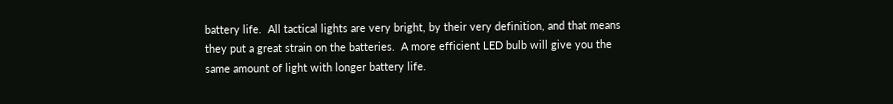battery life.  All tactical lights are very bright, by their very definition, and that means they put a great strain on the batteries.  A more efficient LED bulb will give you the same amount of light with longer battery life.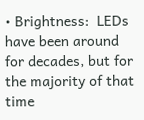• Brightness:  LEDs have been around for decades, but for the majority of that time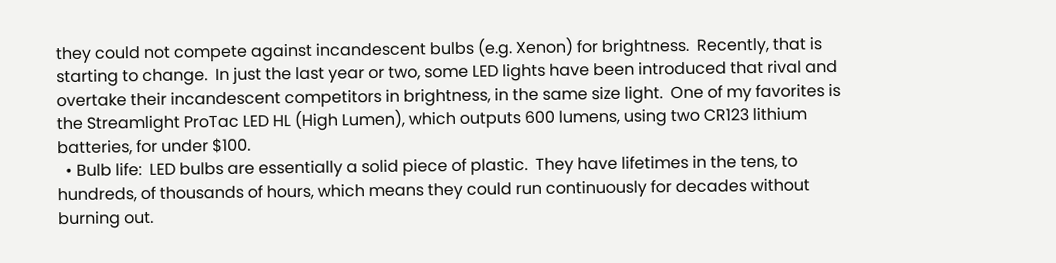they could not compete against incandescent bulbs (e.g. Xenon) for brightness.  Recently, that is starting to change.  In just the last year or two, some LED lights have been introduced that rival and overtake their incandescent competitors in brightness, in the same size light.  One of my favorites is the Streamlight ProTac LED HL (High Lumen), which outputs 600 lumens, using two CR123 lithium batteries, for under $100.
  • Bulb life:  LED bulbs are essentially a solid piece of plastic.  They have lifetimes in the tens, to hundreds, of thousands of hours, which means they could run continuously for decades without burning out.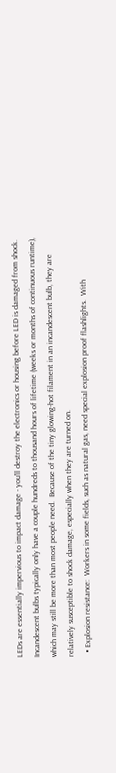LEDs are essentially impervious to impact damage - you'll destroy the electronics or housing before LED is damaged from shock.  Incandescent bulbs typically only have a couple hundreds to thousand hours of lifetime (weeks or months of continuous runtime), which may still be more than most people need.  Because of the tiny glowing-hot filament in an incandescent bulb, they are relatively susceptible to shock damage, especially when they are turned on.
  • Explosion resistance:  Workers in some fields, such as natural gas, need special explosion proof flashlights.  With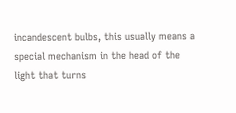incandescent bulbs, this usually means a special mechanism in the head of the light that turns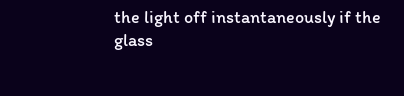the light off instantaneously if the glass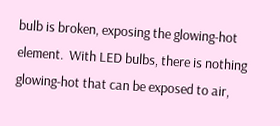bulb is broken, exposing the glowing-hot element.  With LED bulbs, there is nothing glowing-hot that can be exposed to air,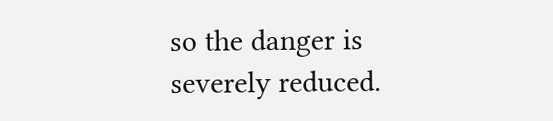so the danger is severely reduced.